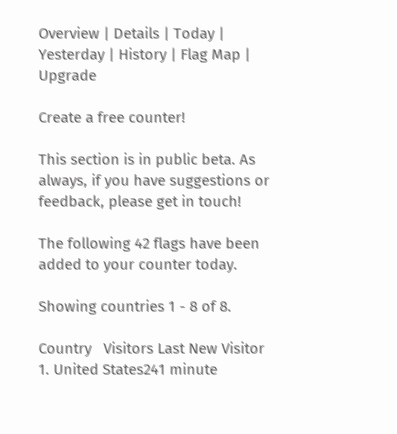Overview | Details | Today | Yesterday | History | Flag Map | Upgrade

Create a free counter!

This section is in public beta. As always, if you have suggestions or feedback, please get in touch!

The following 42 flags have been added to your counter today.

Showing countries 1 - 8 of 8.

Country   Visitors Last New Visitor
1. United States241 minute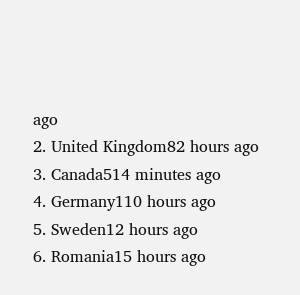ago
2. United Kingdom82 hours ago
3. Canada514 minutes ago
4. Germany110 hours ago
5. Sweden12 hours ago
6. Romania15 hours ago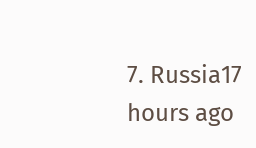7. Russia17 hours ago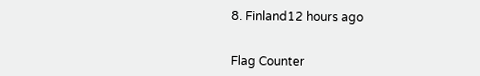8. Finland12 hours ago


Flag Counter